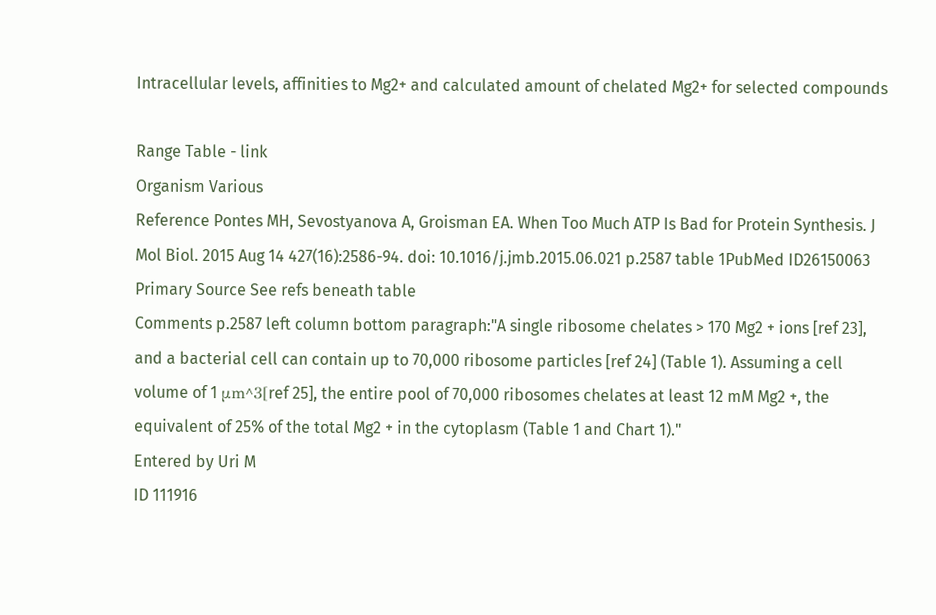Intracellular levels, affinities to Mg2+ and calculated amount of chelated Mg2+ for selected compounds

Range Table - link
Organism Various
Reference Pontes MH, Sevostyanova A, Groisman EA. When Too Much ATP Is Bad for Protein Synthesis. J Mol Biol. 2015 Aug 14 427(16):2586-94. doi: 10.1016/j.jmb.2015.06.021 p.2587 table 1PubMed ID26150063
Primary Source See refs beneath table
Comments p.2587 left column bottom paragraph:"A single ribosome chelates > 170 Mg2 + ions [ref 23], and a bacterial cell can contain up to 70,000 ribosome particles [ref 24] (Table 1). Assuming a cell volume of 1 μm^3[ref 25], the entire pool of 70,000 ribosomes chelates at least 12 mM Mg2 +, the equivalent of 25% of the total Mg2 + in the cytoplasm (Table 1 and Chart 1)."
Entered by Uri M
ID 111916